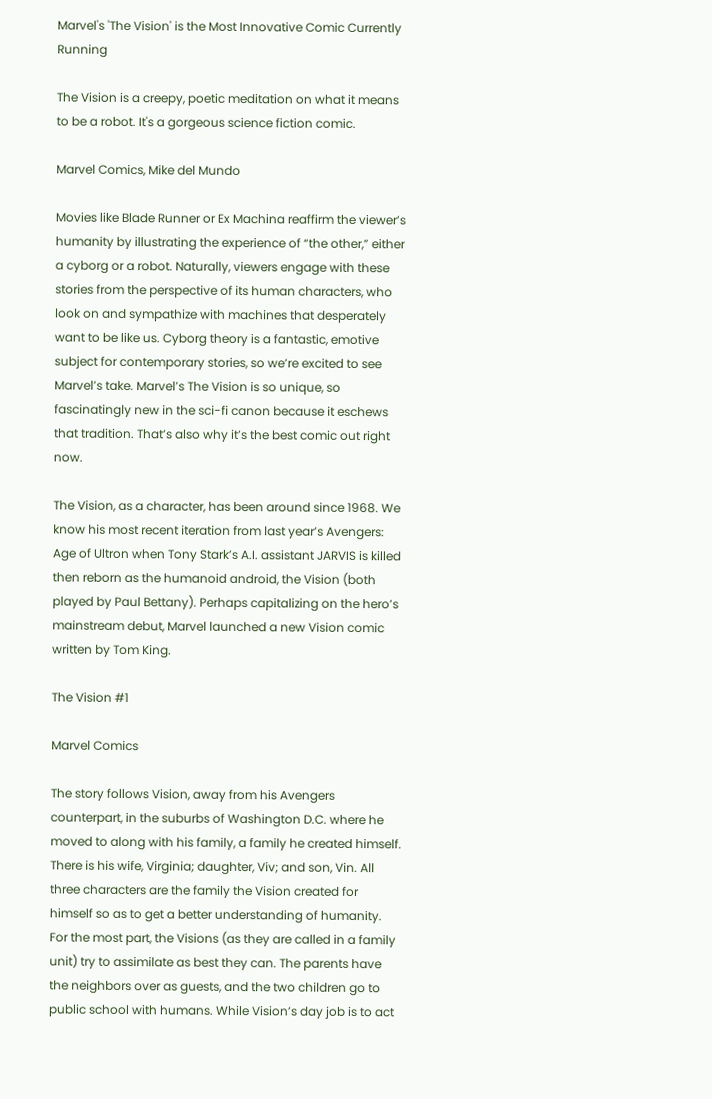Marvel's 'The Vision' is the Most Innovative Comic Currently Running

The Vision is a creepy, poetic meditation on what it means to be a robot. It's a gorgeous science fiction comic.

Marvel Comics, Mike del Mundo

Movies like Blade Runner or Ex Machina reaffirm the viewer’s humanity by illustrating the experience of “the other,” either a cyborg or a robot. Naturally, viewers engage with these stories from the perspective of its human characters, who look on and sympathize with machines that desperately want to be like us. Cyborg theory is a fantastic, emotive subject for contemporary stories, so we’re excited to see Marvel’s take. Marvel’s The Vision is so unique, so fascinatingly new in the sci-fi canon because it eschews that tradition. That’s also why it’s the best comic out right now.

The Vision, as a character, has been around since 1968. We know his most recent iteration from last year’s Avengers: Age of Ultron when Tony Stark’s A.I. assistant JARVIS is killed then reborn as the humanoid android, the Vision (both played by Paul Bettany). Perhaps capitalizing on the hero’s mainstream debut, Marvel launched a new Vision comic written by Tom King.

The Vision #1

Marvel Comics

The story follows Vision, away from his Avengers counterpart, in the suburbs of Washington D.C. where he moved to along with his family, a family he created himself. There is his wife, Virginia; daughter, Viv; and son, Vin. All three characters are the family the Vision created for himself so as to get a better understanding of humanity. For the most part, the Visions (as they are called in a family unit) try to assimilate as best they can. The parents have the neighbors over as guests, and the two children go to public school with humans. While Vision’s day job is to act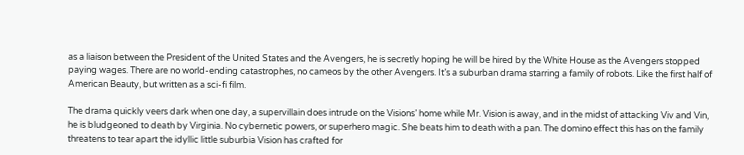as a liaison between the President of the United States and the Avengers, he is secretly hoping he will be hired by the White House as the Avengers stopped paying wages. There are no world-ending catastrophes, no cameos by the other Avengers. It’s a suburban drama starring a family of robots. Like the first half of American Beauty, but written as a sci-fi film.

The drama quickly veers dark when one day, a supervillain does intrude on the Visions’ home while Mr. Vision is away, and in the midst of attacking Viv and Vin, he is bludgeoned to death by Virginia. No cybernetic powers, or superhero magic. She beats him to death with a pan. The domino effect this has on the family threatens to tear apart the idyllic little suburbia Vision has crafted for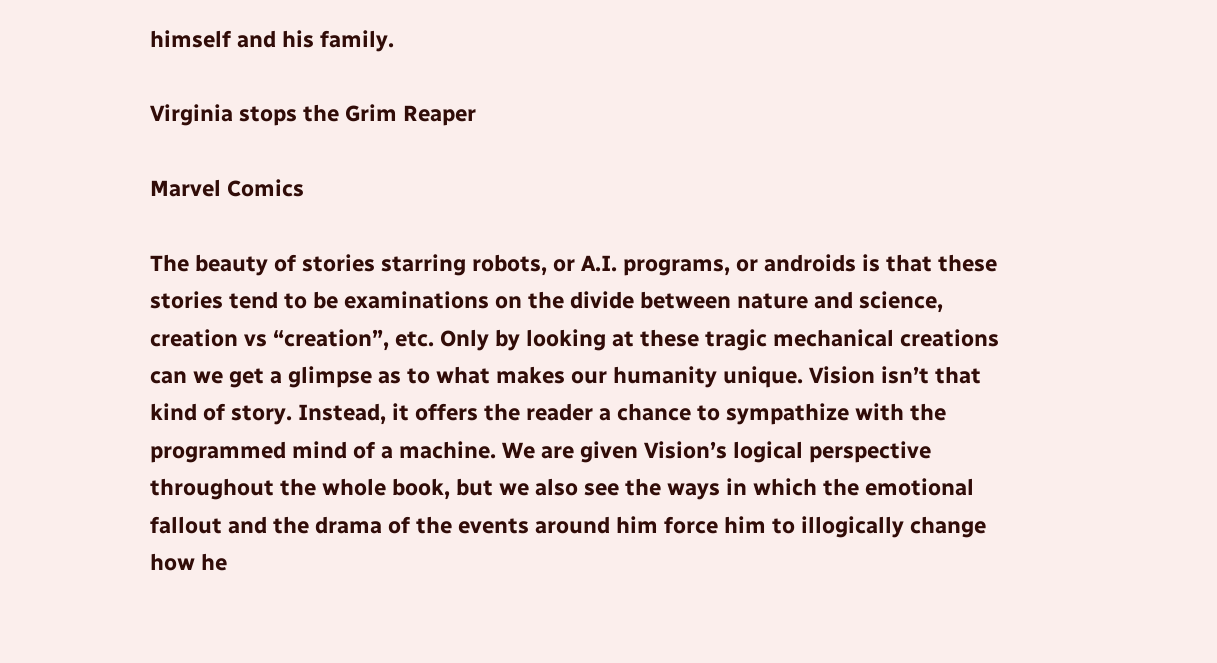himself and his family.

Virginia stops the Grim Reaper

Marvel Comics

The beauty of stories starring robots, or A.I. programs, or androids is that these stories tend to be examinations on the divide between nature and science, creation vs “creation”, etc. Only by looking at these tragic mechanical creations can we get a glimpse as to what makes our humanity unique. Vision isn’t that kind of story. Instead, it offers the reader a chance to sympathize with the programmed mind of a machine. We are given Vision’s logical perspective throughout the whole book, but we also see the ways in which the emotional fallout and the drama of the events around him force him to illogically change how he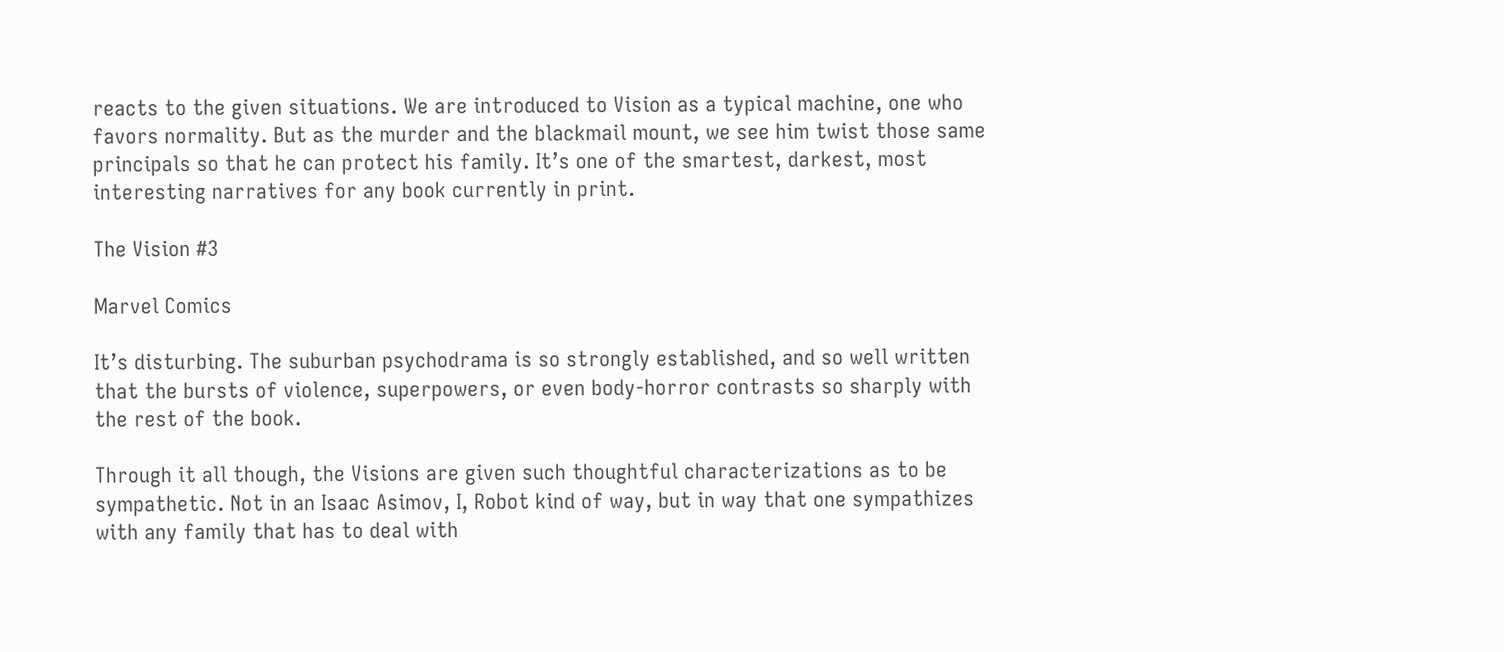reacts to the given situations. We are introduced to Vision as a typical machine, one who favors normality. But as the murder and the blackmail mount, we see him twist those same principals so that he can protect his family. It’s one of the smartest, darkest, most interesting narratives for any book currently in print.

The Vision #3

Marvel Comics

It’s disturbing. The suburban psychodrama is so strongly established, and so well written that the bursts of violence, superpowers, or even body-horror contrasts so sharply with the rest of the book.

Through it all though, the Visions are given such thoughtful characterizations as to be sympathetic. Not in an Isaac Asimov, I, Robot kind of way, but in way that one sympathizes with any family that has to deal with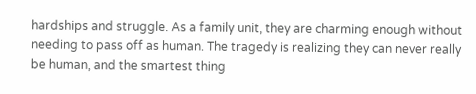hardships and struggle. As a family unit, they are charming enough without needing to pass off as human. The tragedy is realizing they can never really be human, and the smartest thing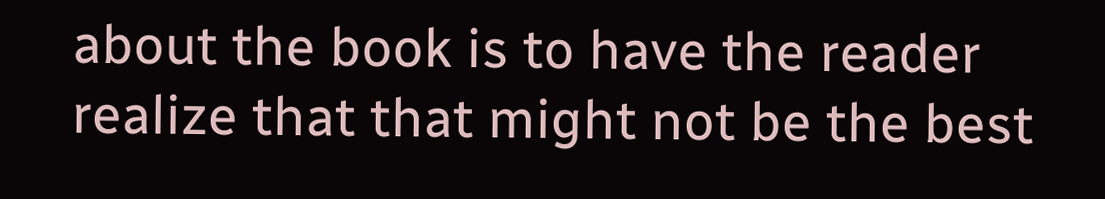about the book is to have the reader realize that that might not be the best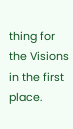thing for the Visions in the first place.